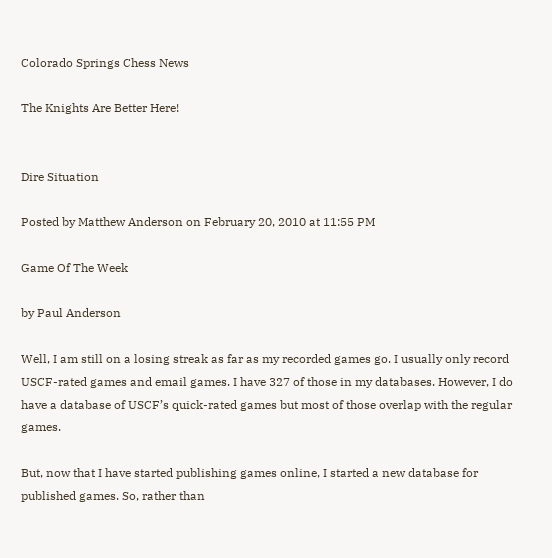Colorado Springs Chess News

The Knights Are Better Here!


Dire Situation

Posted by Matthew Anderson on February 20, 2010 at 11:55 PM

Game Of The Week

by Paul Anderson

Well, I am still on a losing streak as far as my recorded games go. I usually only record USCF-rated games and email games. I have 327 of those in my databases. However, I do have a database of USCF’s quick-rated games but most of those overlap with the regular games.

But, now that I have started publishing games online, I started a new database for published games. So, rather than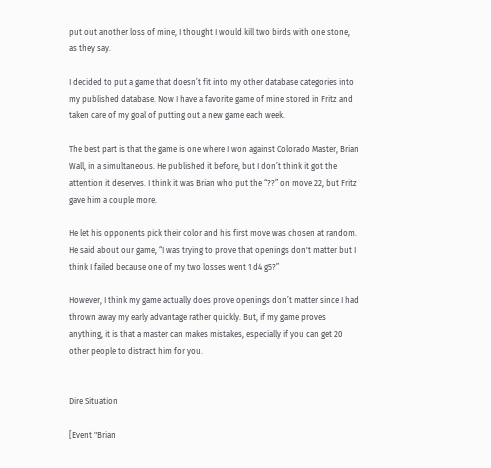put out another loss of mine, I thought I would kill two birds with one stone, as they say.

I decided to put a game that doesn’t fit into my other database categories into my published database. Now I have a favorite game of mine stored in Fritz and taken care of my goal of putting out a new game each week.

The best part is that the game is one where I won against Colorado Master, Brian Wall, in a simultaneous. He published it before, but I don’t think it got the attention it deserves. I think it was Brian who put the “??” on move 22, but Fritz gave him a couple more.

He let his opponents pick their color and his first move was chosen at random. He said about our game, “I was trying to prove that openings don't matter but I think I failed because one of my two losses went 1 d4 g5?”

However, I think my game actually does prove openings don’t matter since I had thrown away my early advantage rather quickly. But, if my game proves anything, it is that a master can makes mistakes, especially if you can get 20 other people to distract him for you.


Dire Situation

[Event "Brian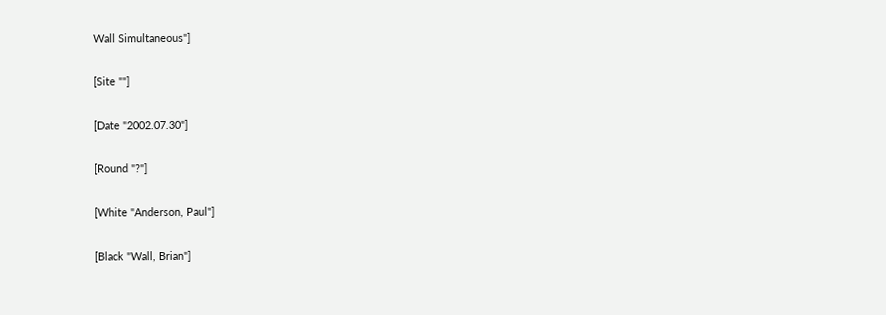Wall Simultaneous"]

[Site ""]

[Date "2002.07.30"]

[Round "?"]

[White "Anderson, Paul"]

[Black "Wall, Brian"]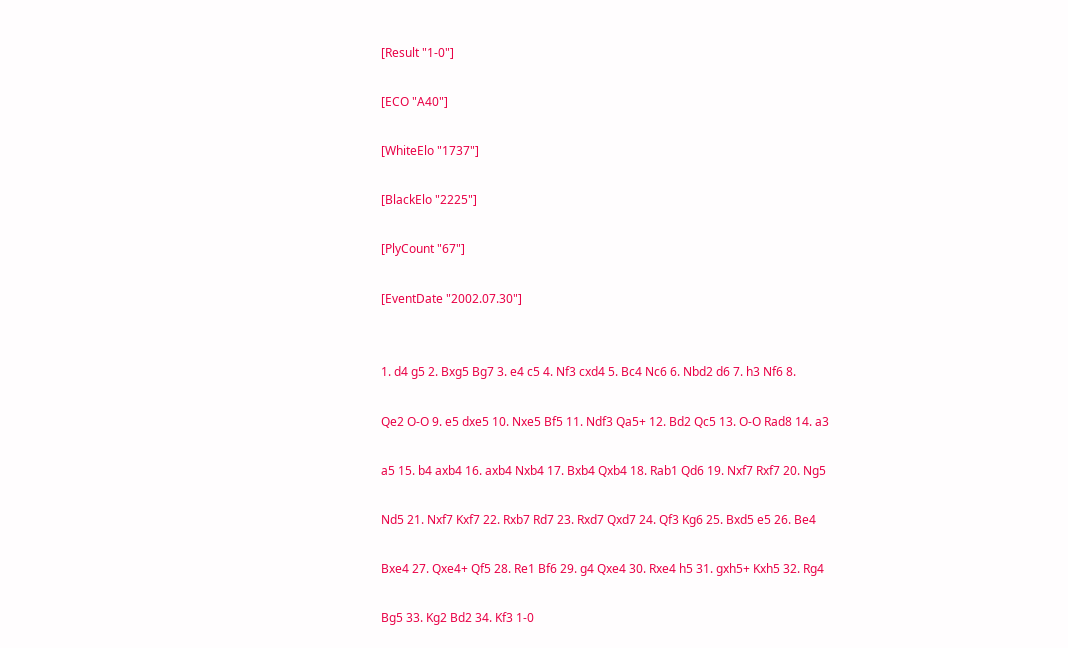[Result "1-0"]

[ECO "A40"]

[WhiteElo "1737"]

[BlackElo "2225"]

[PlyCount "67"]

[EventDate "2002.07.30"]


1. d4 g5 2. Bxg5 Bg7 3. e4 c5 4. Nf3 cxd4 5. Bc4 Nc6 6. Nbd2 d6 7. h3 Nf6 8.

Qe2 O-O 9. e5 dxe5 10. Nxe5 Bf5 11. Ndf3 Qa5+ 12. Bd2 Qc5 13. O-O Rad8 14. a3

a5 15. b4 axb4 16. axb4 Nxb4 17. Bxb4 Qxb4 18. Rab1 Qd6 19. Nxf7 Rxf7 20. Ng5

Nd5 21. Nxf7 Kxf7 22. Rxb7 Rd7 23. Rxd7 Qxd7 24. Qf3 Kg6 25. Bxd5 e5 26. Be4

Bxe4 27. Qxe4+ Qf5 28. Re1 Bf6 29. g4 Qxe4 30. Rxe4 h5 31. gxh5+ Kxh5 32. Rg4

Bg5 33. Kg2 Bd2 34. Kf3 1-0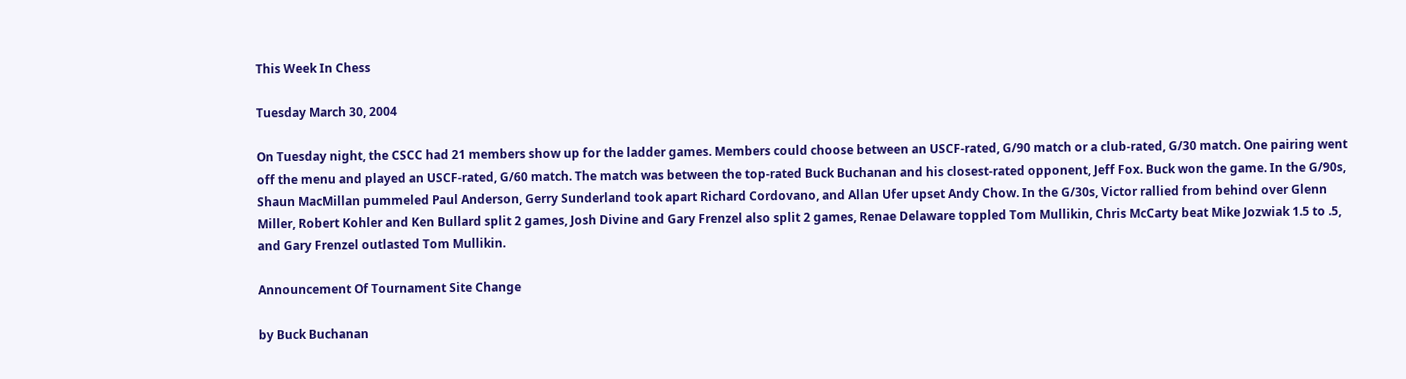This Week In Chess

Tuesday March 30, 2004

On Tuesday night, the CSCC had 21 members show up for the ladder games. Members could choose between an USCF-rated, G/90 match or a club-rated, G/30 match. One pairing went off the menu and played an USCF-rated, G/60 match. The match was between the top-rated Buck Buchanan and his closest-rated opponent, Jeff Fox. Buck won the game. In the G/90s, Shaun MacMillan pummeled Paul Anderson, Gerry Sunderland took apart Richard Cordovano, and Allan Ufer upset Andy Chow. In the G/30s, Victor rallied from behind over Glenn Miller, Robert Kohler and Ken Bullard split 2 games, Josh Divine and Gary Frenzel also split 2 games, Renae Delaware toppled Tom Mullikin, Chris McCarty beat Mike Jozwiak 1.5 to .5, and Gary Frenzel outlasted Tom Mullikin.

Announcement Of Tournament Site Change

by Buck Buchanan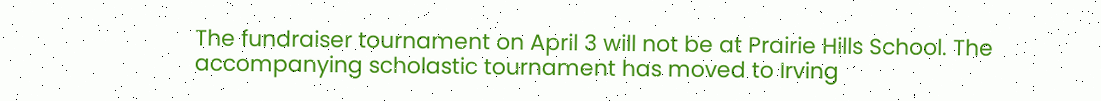The fundraiser tournament on April 3 will not be at Prairie Hills School. The accompanying scholastic tournament has moved to Irving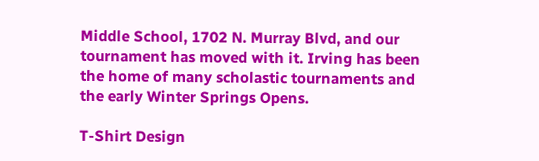Middle School, 1702 N. Murray Blvd, and our tournament has moved with it. Irving has been the home of many scholastic tournaments and the early Winter Springs Opens.

T-Shirt Design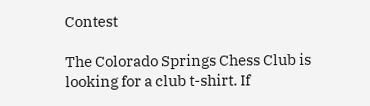Contest

The Colorado Springs Chess Club is looking for a club t-shirt. If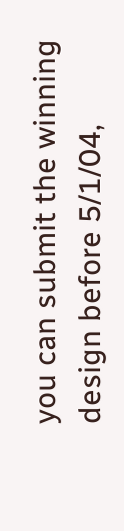you can submit the winning design before 5/1/04,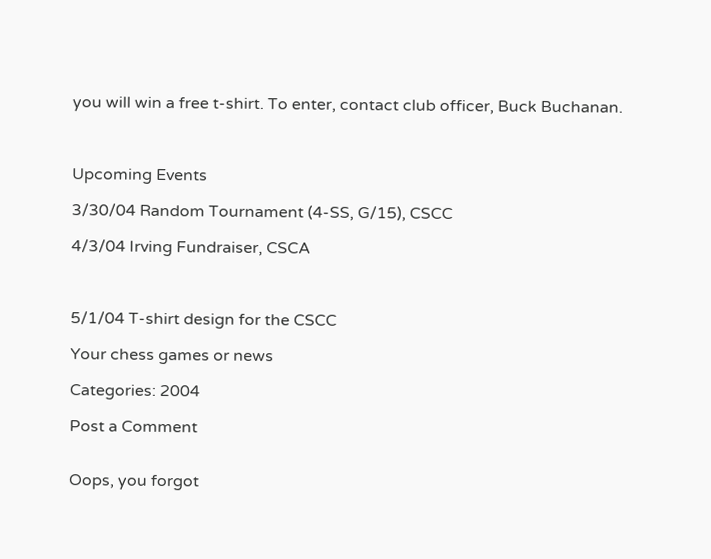you will win a free t-shirt. To enter, contact club officer, Buck Buchanan.



Upcoming Events

3/30/04 Random Tournament (4-SS, G/15), CSCC

4/3/04 Irving Fundraiser, CSCA



5/1/04 T-shirt design for the CSCC

Your chess games or news

Categories: 2004

Post a Comment


Oops, you forgot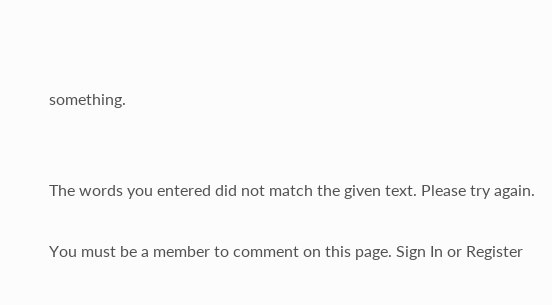something.


The words you entered did not match the given text. Please try again.

You must be a member to comment on this page. Sign In or Register